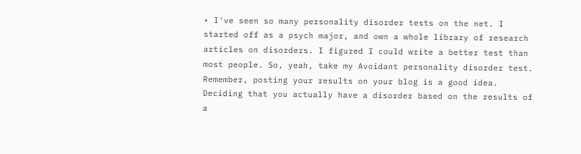• I've seen so many personality disorder tests on the net. I started off as a psych major, and own a whole library of research articles on disorders. I figured I could write a better test than most people. So, yeah, take my Avoidant personality disorder test. Remember, posting your results on your blog is a good idea. Deciding that you actually have a disorder based on the results of a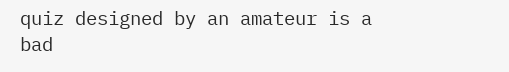quiz designed by an amateur is a bad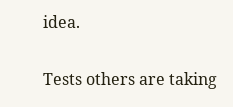idea.

Tests others are taking